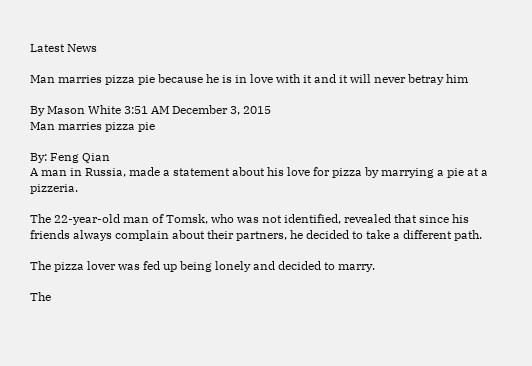Latest News

Man marries pizza pie because he is in love with it and it will never betray him

By Mason White 3:51 AM December 3, 2015
Man marries pizza pie

By: Feng Qian
A man in Russia, made a statement about his love for pizza by marrying a pie at a pizzeria.

The 22-year-old man of Tomsk, who was not identified, revealed that since his friends always complain about their partners, he decided to take a different path.

The pizza lover was fed up being lonely and decided to marry.

The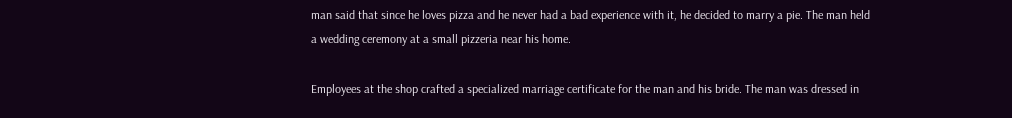man said that since he loves pizza and he never had a bad experience with it, he decided to marry a pie. The man held a wedding ceremony at a small pizzeria near his home.

Employees at the shop crafted a specialized marriage certificate for the man and his bride. The man was dressed in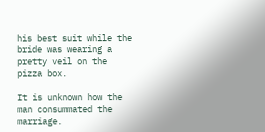his best suit while the bride was wearing a pretty veil on the pizza box.

It is unknown how the man consummated the marriage.